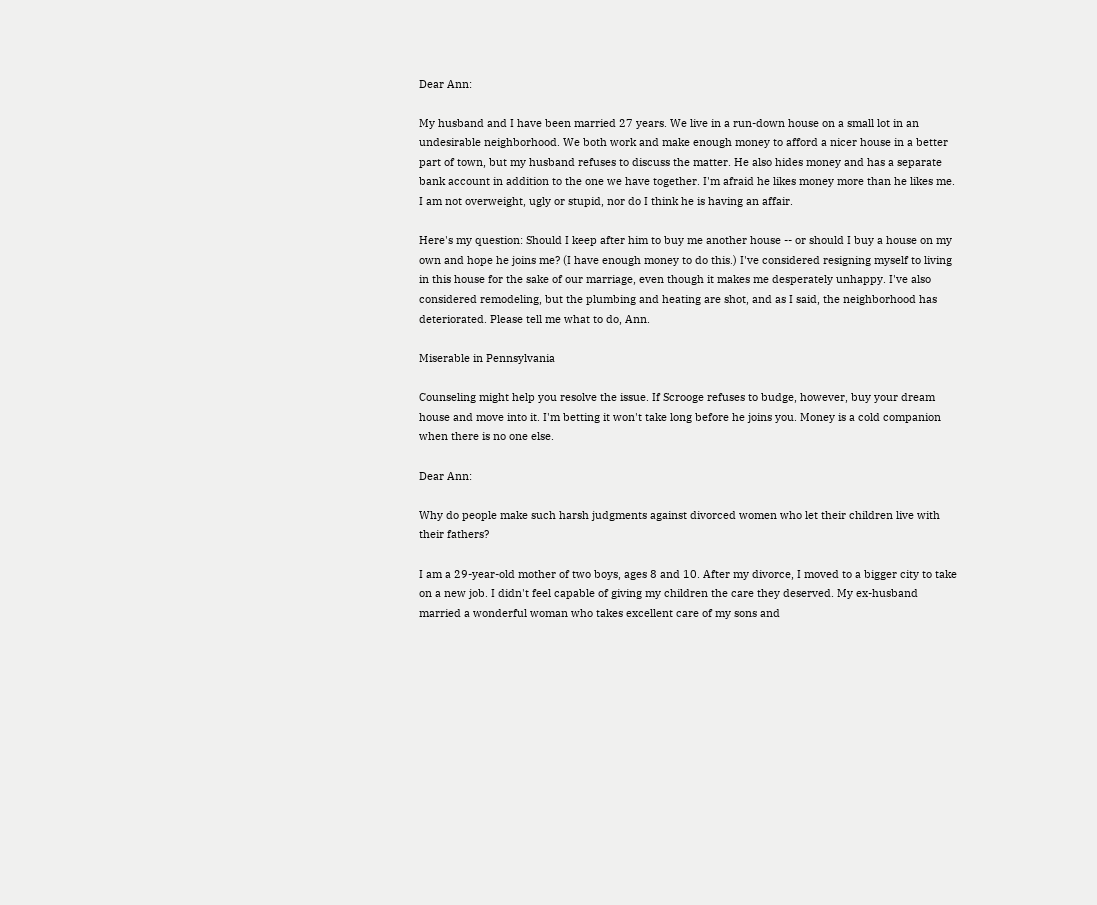Dear Ann:

My husband and I have been married 27 years. We live in a run-down house on a small lot in an undesirable neighborhood. We both work and make enough money to afford a nicer house in a better part of town, but my husband refuses to discuss the matter. He also hides money and has a separate bank account in addition to the one we have together. I'm afraid he likes money more than he likes me. I am not overweight, ugly or stupid, nor do I think he is having an affair.

Here's my question: Should I keep after him to buy me another house -- or should I buy a house on my own and hope he joins me? (I have enough money to do this.) I've considered resigning myself to living in this house for the sake of our marriage, even though it makes me desperately unhappy. I've also considered remodeling, but the plumbing and heating are shot, and as I said, the neighborhood has deteriorated. Please tell me what to do, Ann.

Miserable in Pennsylvania

Counseling might help you resolve the issue. If Scrooge refuses to budge, however, buy your dream house and move into it. I'm betting it won't take long before he joins you. Money is a cold companion when there is no one else.

Dear Ann:

Why do people make such harsh judgments against divorced women who let their children live with their fathers?

I am a 29-year-old mother of two boys, ages 8 and 10. After my divorce, I moved to a bigger city to take on a new job. I didn't feel capable of giving my children the care they deserved. My ex-husband married a wonderful woman who takes excellent care of my sons and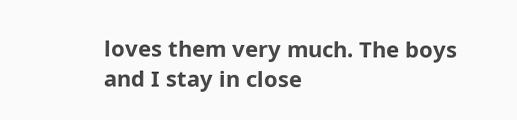loves them very much. The boys and I stay in close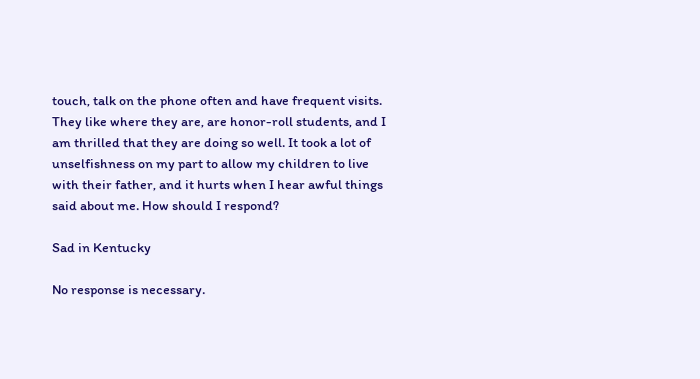touch, talk on the phone often and have frequent visits. They like where they are, are honor-roll students, and I am thrilled that they are doing so well. It took a lot of unselfishness on my part to allow my children to live with their father, and it hurts when I hear awful things said about me. How should I respond?

Sad in Kentucky

No response is necessary.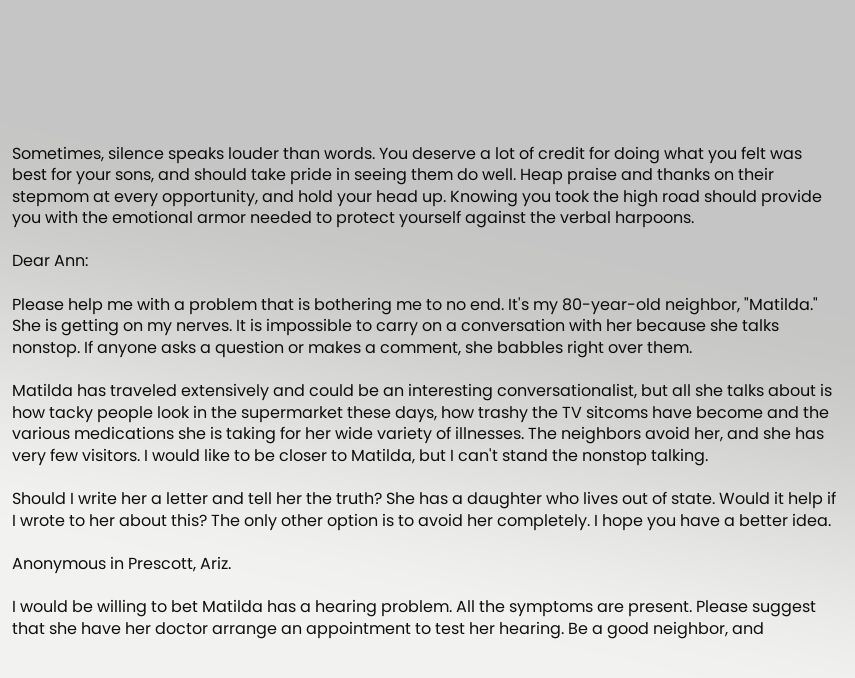Sometimes, silence speaks louder than words. You deserve a lot of credit for doing what you felt was best for your sons, and should take pride in seeing them do well. Heap praise and thanks on their stepmom at every opportunity, and hold your head up. Knowing you took the high road should provide you with the emotional armor needed to protect yourself against the verbal harpoons.

Dear Ann:

Please help me with a problem that is bothering me to no end. It's my 80-year-old neighbor, "Matilda." She is getting on my nerves. It is impossible to carry on a conversation with her because she talks nonstop. If anyone asks a question or makes a comment, she babbles right over them.

Matilda has traveled extensively and could be an interesting conversationalist, but all she talks about is how tacky people look in the supermarket these days, how trashy the TV sitcoms have become and the various medications she is taking for her wide variety of illnesses. The neighbors avoid her, and she has very few visitors. I would like to be closer to Matilda, but I can't stand the nonstop talking.

Should I write her a letter and tell her the truth? She has a daughter who lives out of state. Would it help if I wrote to her about this? The only other option is to avoid her completely. I hope you have a better idea.

Anonymous in Prescott, Ariz.

I would be willing to bet Matilda has a hearing problem. All the symptoms are present. Please suggest that she have her doctor arrange an appointment to test her hearing. Be a good neighbor, and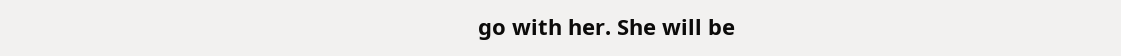go with her. She will be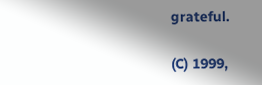grateful.

(C) 1999,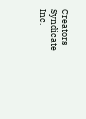Creators Syndicate Inc.